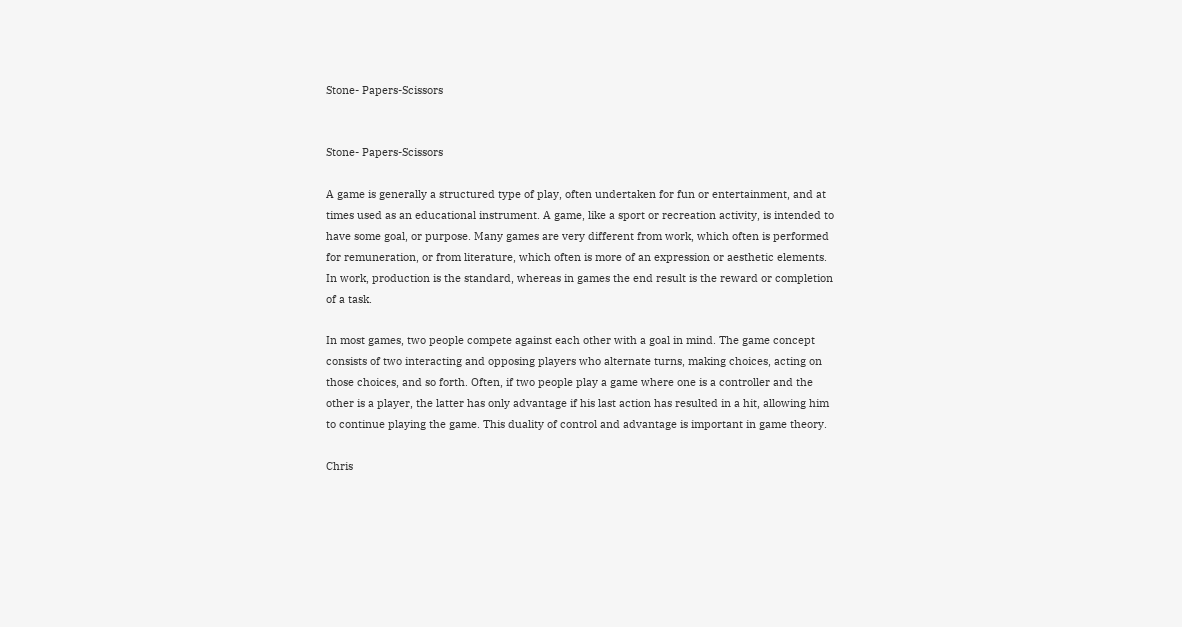Stone- Papers-Scissors


Stone- Papers-Scissors

A game is generally a structured type of play, often undertaken for fun or entertainment, and at times used as an educational instrument. A game, like a sport or recreation activity, is intended to have some goal, or purpose. Many games are very different from work, which often is performed for remuneration, or from literature, which often is more of an expression or aesthetic elements. In work, production is the standard, whereas in games the end result is the reward or completion of a task.

In most games, two people compete against each other with a goal in mind. The game concept consists of two interacting and opposing players who alternate turns, making choices, acting on those choices, and so forth. Often, if two people play a game where one is a controller and the other is a player, the latter has only advantage if his last action has resulted in a hit, allowing him to continue playing the game. This duality of control and advantage is important in game theory.

Chris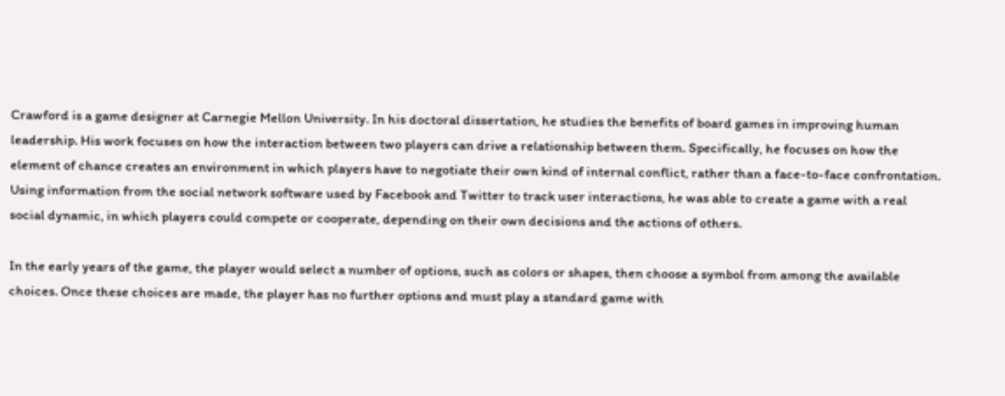Crawford is a game designer at Carnegie Mellon University. In his doctoral dissertation, he studies the benefits of board games in improving human leadership. His work focuses on how the interaction between two players can drive a relationship between them. Specifically, he focuses on how the element of chance creates an environment in which players have to negotiate their own kind of internal conflict, rather than a face-to-face confrontation. Using information from the social network software used by Facebook and Twitter to track user interactions, he was able to create a game with a real social dynamic, in which players could compete or cooperate, depending on their own decisions and the actions of others.

In the early years of the game, the player would select a number of options, such as colors or shapes, then choose a symbol from among the available choices. Once these choices are made, the player has no further options and must play a standard game with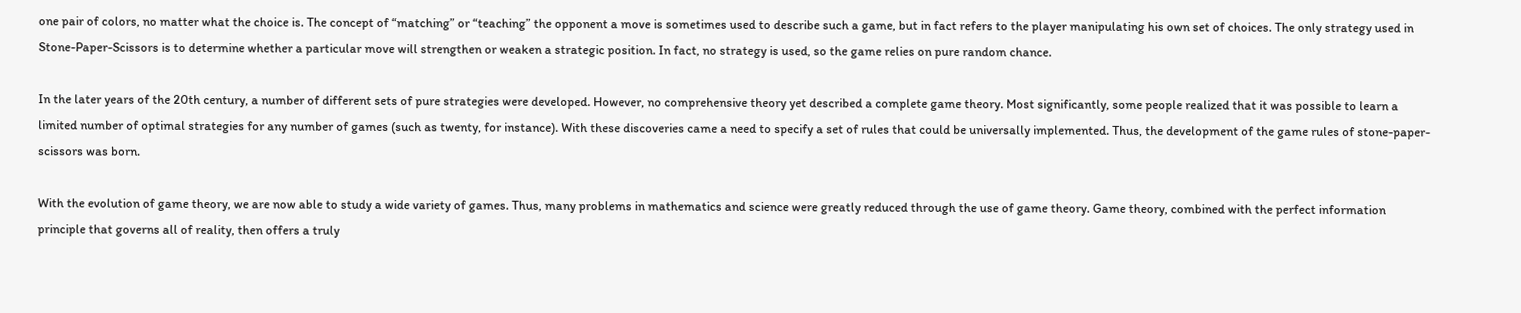one pair of colors, no matter what the choice is. The concept of “matching” or “teaching” the opponent a move is sometimes used to describe such a game, but in fact refers to the player manipulating his own set of choices. The only strategy used in Stone-Paper-Scissors is to determine whether a particular move will strengthen or weaken a strategic position. In fact, no strategy is used, so the game relies on pure random chance.

In the later years of the 20th century, a number of different sets of pure strategies were developed. However, no comprehensive theory yet described a complete game theory. Most significantly, some people realized that it was possible to learn a limited number of optimal strategies for any number of games (such as twenty, for instance). With these discoveries came a need to specify a set of rules that could be universally implemented. Thus, the development of the game rules of stone-paper-scissors was born.

With the evolution of game theory, we are now able to study a wide variety of games. Thus, many problems in mathematics and science were greatly reduced through the use of game theory. Game theory, combined with the perfect information principle that governs all of reality, then offers a truly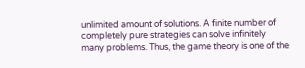unlimited amount of solutions. A finite number of completely pure strategies can solve infinitely many problems. Thus, the game theory is one of the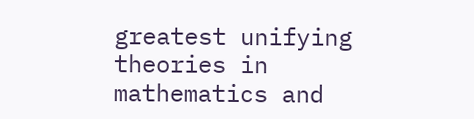greatest unifying theories in mathematics and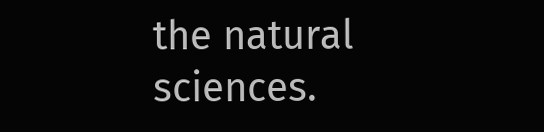the natural sciences.